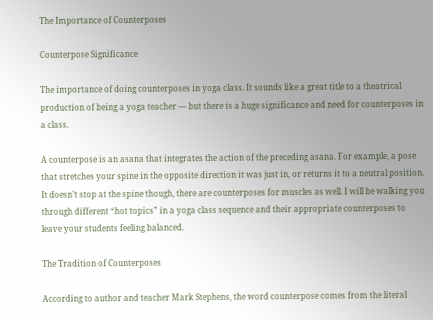The Importance of Counterposes

Counterpose Significance

The importance of doing counterposes in yoga class. It sounds like a great title to a theatrical production of being a yoga teacher — but there is a huge significance and need for counterposes in a class.

A counterpose is an asana that integrates the action of the preceding asana. For example, a pose that stretches your spine in the opposite direction it was just in, or returns it to a neutral position. It doesn’t stop at the spine though, there are counterposes for muscles as well. I will be walking you through different “hot topics” in a yoga class sequence and their appropriate counterposes to leave your students feeling balanced.

The Tradition of Counterposes

According to author and teacher Mark Stephens, the word counterpose comes from the literal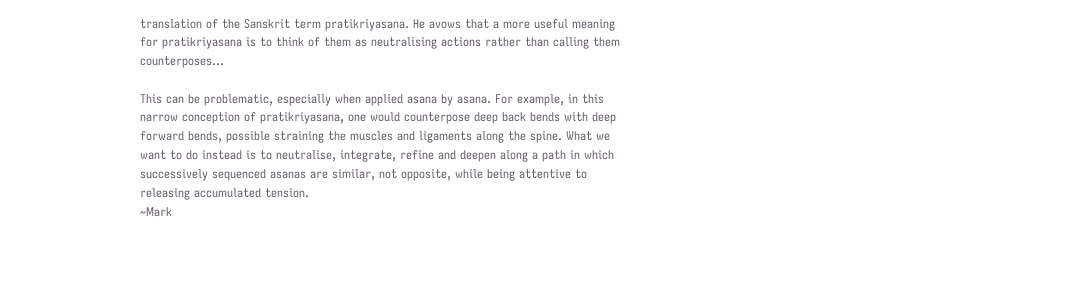translation of the Sanskrit term pratikriyasana. He avows that a more useful meaning for pratikriyasana is to think of them as neutralising actions rather than calling them counterposes…

This can be problematic, especially when applied asana by asana. For example, in this narrow conception of pratikriyasana, one would counterpose deep back bends with deep forward bends, possible straining the muscles and ligaments along the spine. What we want to do instead is to neutralise, integrate, refine and deepen along a path in which successively sequenced asanas are similar, not opposite, while being attentive to releasing accumulated tension.
~Mark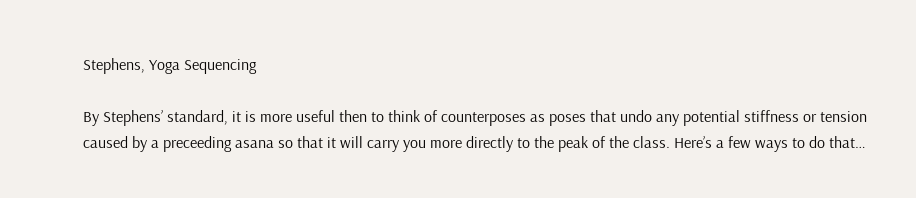Stephens, Yoga Sequencing

By Stephens’ standard, it is more useful then to think of counterposes as poses that undo any potential stiffness or tension caused by a preceeding asana so that it will carry you more directly to the peak of the class. Here’s a few ways to do that…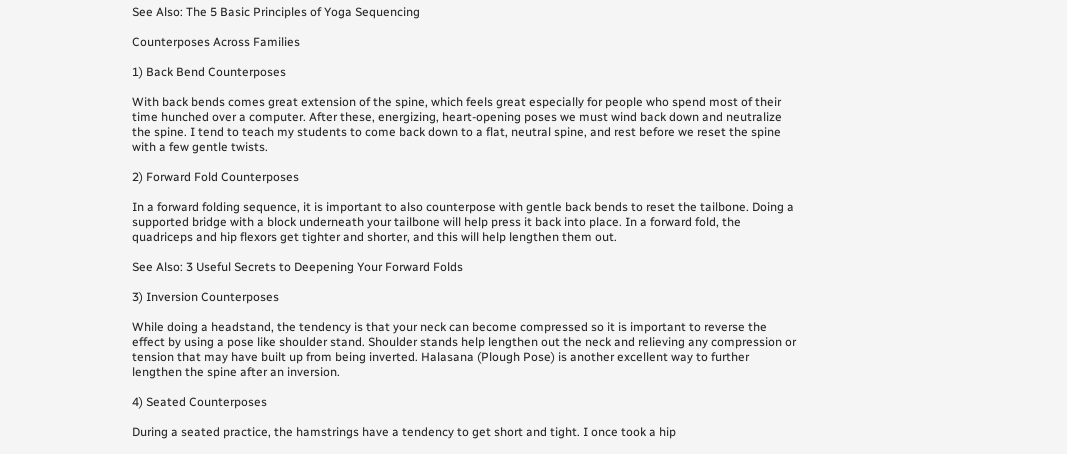See Also: The 5 Basic Principles of Yoga Sequencing

Counterposes Across Families

1) Back Bend Counterposes

With back bends comes great extension of the spine, which feels great especially for people who spend most of their time hunched over a computer. After these, energizing, heart-opening poses we must wind back down and neutralize the spine. I tend to teach my students to come back down to a flat, neutral spine, and rest before we reset the spine with a few gentle twists.

2) Forward Fold Counterposes

In a forward folding sequence, it is important to also counterpose with gentle back bends to reset the tailbone. Doing a supported bridge with a block underneath your tailbone will help press it back into place. In a forward fold, the quadriceps and hip flexors get tighter and shorter, and this will help lengthen them out.

See Also: 3 Useful Secrets to Deepening Your Forward Folds

3) Inversion Counterposes

While doing a headstand, the tendency is that your neck can become compressed so it is important to reverse the effect by using a pose like shoulder stand. Shoulder stands help lengthen out the neck and relieving any compression or tension that may have built up from being inverted. Halasana (Plough Pose) is another excellent way to further lengthen the spine after an inversion.

4) Seated Counterposes

During a seated practice, the hamstrings have a tendency to get short and tight. I once took a hip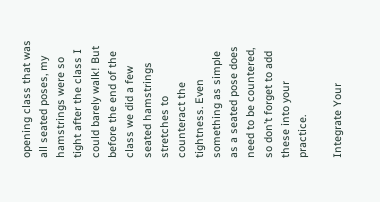opening class that was all seated poses, my hamstrings were so tight after the class I could barely walk! But before the end of the class we did a few seated hamstrings stretches to counteract the tightness. Even something as simple as a seated pose does need to be countered, so don’t forget to add these into your practice.

Integrate Your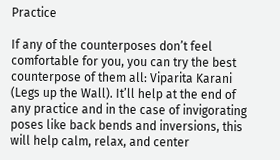Practice

If any of the counterposes don’t feel comfortable for you, you can try the best counterpose of them all: Viparita Karani (Legs up the Wall). It’ll help at the end of any practice and in the case of invigorating poses like back bends and inversions, this will help calm, relax, and center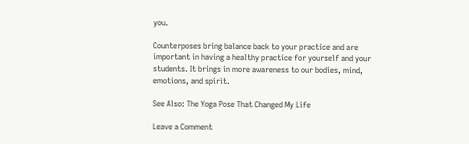you.

Counterposes bring balance back to your practice and are important in having a healthy practice for yourself and your students. It brings in more awareness to our bodies, mind, emotions, and spirit.

See Also: The Yoga Pose That Changed My Life

Leave a Comment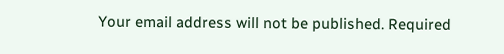Your email address will not be published. Required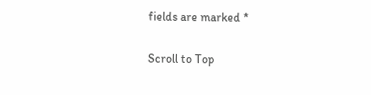fields are marked *

Scroll to Top